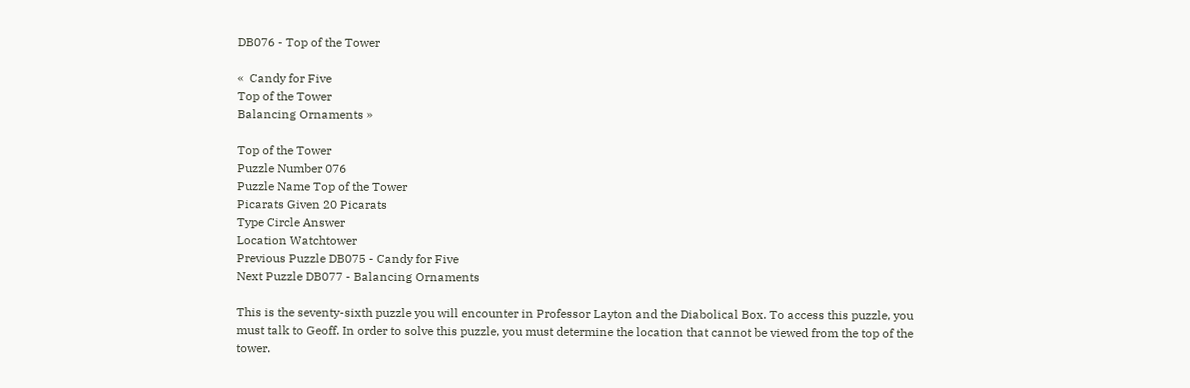DB076 - Top of the Tower

«  Candy for Five
Top of the Tower
Balancing Ornaments »

Top of the Tower
Puzzle Number 076
Puzzle Name Top of the Tower
Picarats Given 20 Picarats
Type Circle Answer
Location Watchtower
Previous Puzzle DB075 - Candy for Five
Next Puzzle DB077 - Balancing Ornaments

This is the seventy-sixth puzzle you will encounter in Professor Layton and the Diabolical Box. To access this puzzle, you must talk to Geoff. In order to solve this puzzle, you must determine the location that cannot be viewed from the top of the tower.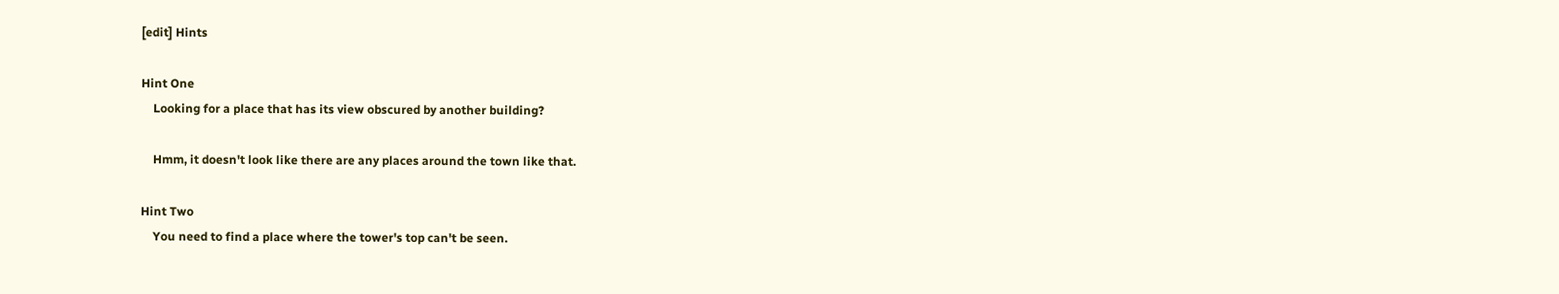[edit] Hints

Hint One
    Looking for a place that has its view obscured by another building?

    Hmm, it doesn't look like there are any places around the town like that.

Hint Two
    You need to find a place where the tower's top can't be seen.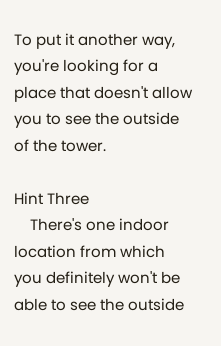To put it another way, you're looking for a place that doesn't allow you to see the outside of the tower.

Hint Three
    There's one indoor location from which you definitely won't be able to see the outside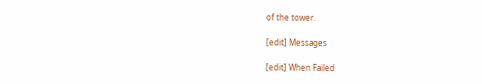of the tower.

[edit] Messages

[edit] When Failed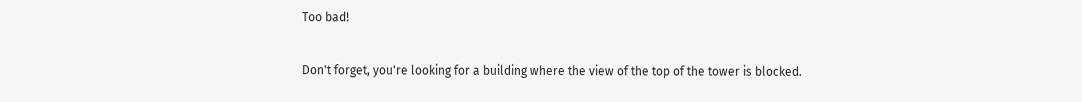Too bad!

Don't forget, you're looking for a building where the view of the top of the tower is blocked.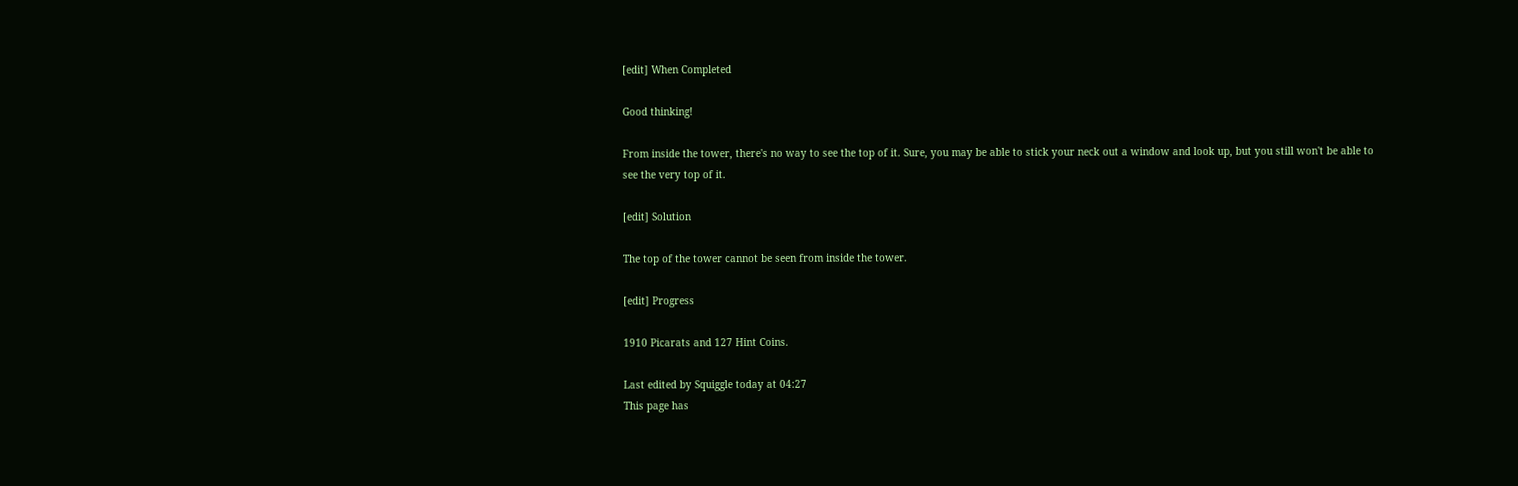[edit] When Completed

Good thinking!

From inside the tower, there's no way to see the top of it. Sure, you may be able to stick your neck out a window and look up, but you still won't be able to see the very top of it.

[edit] Solution

The top of the tower cannot be seen from inside the tower.

[edit] Progress

1910 Picarats and 127 Hint Coins.

Last edited by Squiggle today at 04:27
This page has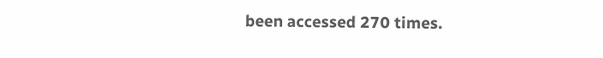been accessed 270 times.